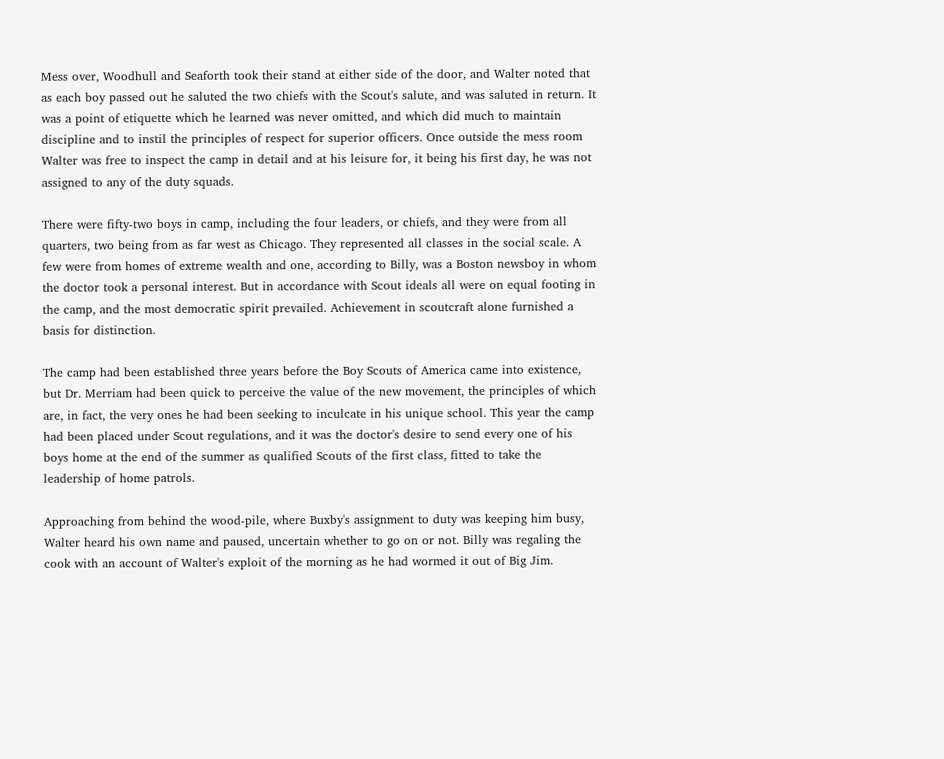Mess over, Woodhull and Seaforth took their stand at either side of the door, and Walter noted that as each boy passed out he saluted the two chiefs with the Scout's salute, and was saluted in return. It was a point of etiquette which he learned was never omitted, and which did much to maintain discipline and to instil the principles of respect for superior officers. Once outside the mess room Walter was free to inspect the camp in detail and at his leisure for, it being his first day, he was not assigned to any of the duty squads.

There were fifty-two boys in camp, including the four leaders, or chiefs, and they were from all quarters, two being from as far west as Chicago. They represented all classes in the social scale. A few were from homes of extreme wealth and one, according to Billy, was a Boston newsboy in whom the doctor took a personal interest. But in accordance with Scout ideals all were on equal footing in the camp, and the most democratic spirit prevailed. Achievement in scoutcraft alone furnished a basis for distinction.

The camp had been established three years before the Boy Scouts of America came into existence, but Dr. Merriam had been quick to perceive the value of the new movement, the principles of which are, in fact, the very ones he had been seeking to inculcate in his unique school. This year the camp had been placed under Scout regulations, and it was the doctor's desire to send every one of his boys home at the end of the summer as qualified Scouts of the first class, fitted to take the leadership of home patrols.

Approaching from behind the wood-pile, where Buxby's assignment to duty was keeping him busy, Walter heard his own name and paused, uncertain whether to go on or not. Billy was regaling the cook with an account of Walter's exploit of the morning as he had wormed it out of Big Jim.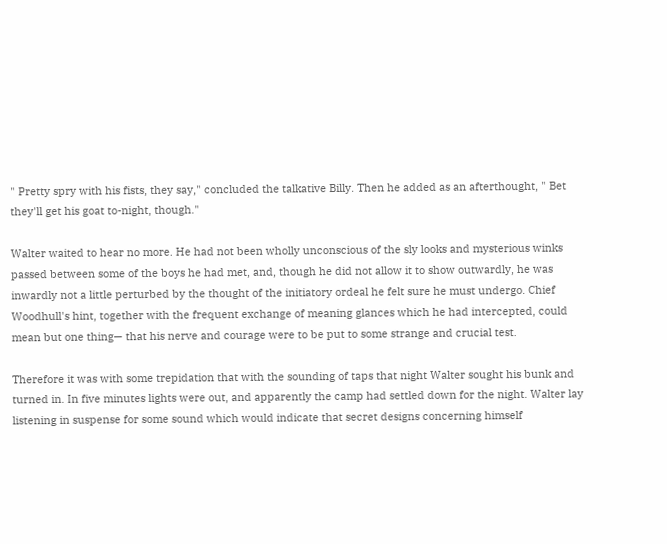" Pretty spry with his fists, they say," concluded the talkative Billy. Then he added as an afterthought, " Bet they'll get his goat to-night, though."

Walter waited to hear no more. He had not been wholly unconscious of the sly looks and mysterious winks passed between some of the boys he had met, and, though he did not allow it to show outwardly, he was inwardly not a little perturbed by the thought of the initiatory ordeal he felt sure he must undergo. Chief Woodhull's hint, together with the frequent exchange of meaning glances which he had intercepted, could mean but one thing— that his nerve and courage were to be put to some strange and crucial test.

Therefore it was with some trepidation that with the sounding of taps that night Walter sought his bunk and turned in. In five minutes lights were out, and apparently the camp had settled down for the night. Walter lay listening in suspense for some sound which would indicate that secret designs concerning himself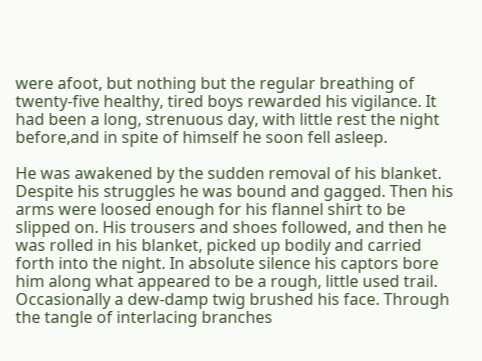were afoot, but nothing but the regular breathing of twenty-five healthy, tired boys rewarded his vigilance. It had been a long, strenuous day, with little rest the night before,and in spite of himself he soon fell asleep.

He was awakened by the sudden removal of his blanket. Despite his struggles he was bound and gagged. Then his arms were loosed enough for his flannel shirt to be slipped on. His trousers and shoes followed, and then he was rolled in his blanket, picked up bodily and carried forth into the night. In absolute silence his captors bore him along what appeared to be a rough, little used trail. Occasionally a dew-damp twig brushed his face. Through the tangle of interlacing branches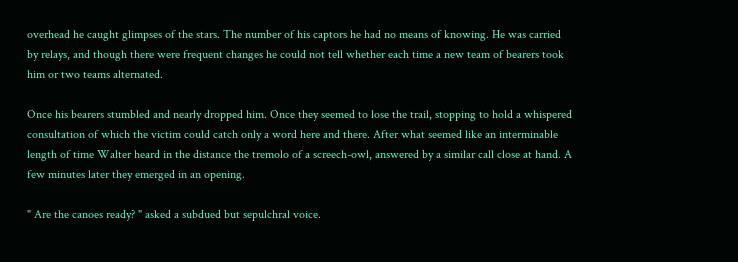overhead he caught glimpses of the stars. The number of his captors he had no means of knowing. He was carried by relays, and though there were frequent changes he could not tell whether each time a new team of bearers took him or two teams alternated.

Once his bearers stumbled and nearly dropped him. Once they seemed to lose the trail, stopping to hold a whispered consultation of which the victim could catch only a word here and there. After what seemed like an interminable length of time Walter heard in the distance the tremolo of a screech-owl, answered by a similar call close at hand. A few minutes later they emerged in an opening.

" Are the canoes ready? " asked a subdued but sepulchral voice.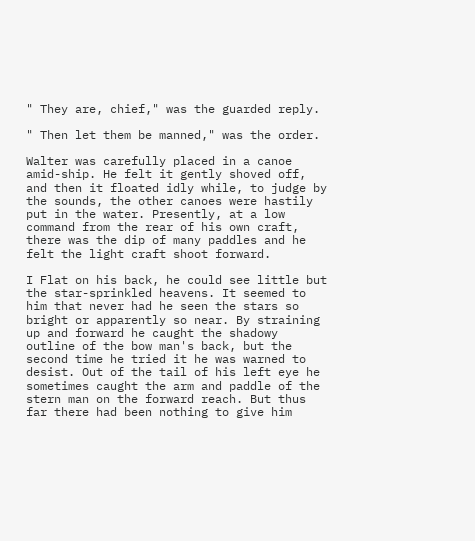" They are, chief," was the guarded reply.

" Then let them be manned," was the order.

Walter was carefully placed in a canoe amid-ship. He felt it gently shoved off, and then it floated idly while, to judge by the sounds, the other canoes were hastily put in the water. Presently, at a low command from the rear of his own craft, there was the dip of many paddles and he felt the light craft shoot forward.

I Flat on his back, he could see little but the star-sprinkled heavens. It seemed to him that never had he seen the stars so bright or apparently so near. By straining up and forward he caught the shadowy outline of the bow man's back, but the second time he tried it he was warned to desist. Out of the tail of his left eye he sometimes caught the arm and paddle of the stern man on the forward reach. But thus far there had been nothing to give him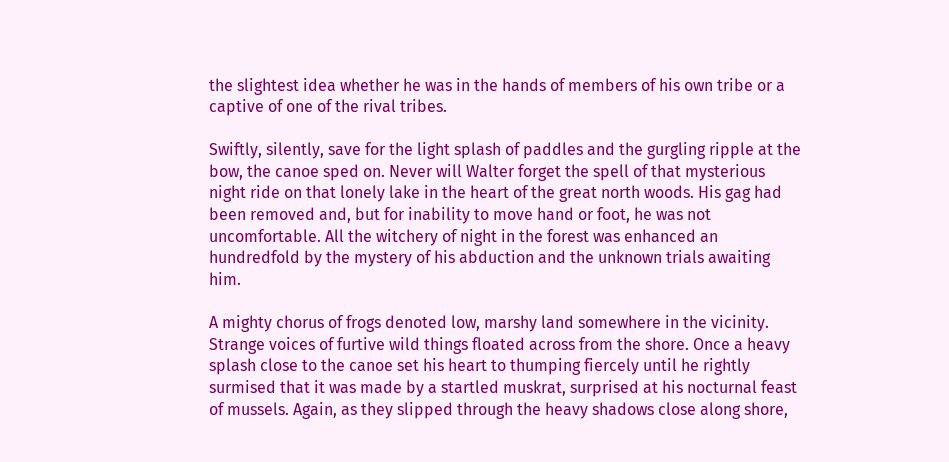the slightest idea whether he was in the hands of members of his own tribe or a captive of one of the rival tribes.

Swiftly, silently, save for the light splash of paddles and the gurgling ripple at the bow, the canoe sped on. Never will Walter forget the spell of that mysterious night ride on that lonely lake in the heart of the great north woods. His gag had been removed and, but for inability to move hand or foot, he was not uncomfortable. All the witchery of night in the forest was enhanced an hundredfold by the mystery of his abduction and the unknown trials awaiting him.

A mighty chorus of frogs denoted low, marshy land somewhere in the vicinity. Strange voices of furtive wild things floated across from the shore. Once a heavy splash close to the canoe set his heart to thumping fiercely until he rightly surmised that it was made by a startled muskrat, surprised at his nocturnal feast of mussels. Again, as they slipped through the heavy shadows close along shore,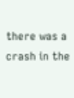there was a crash in the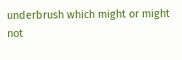underbrush which might or might not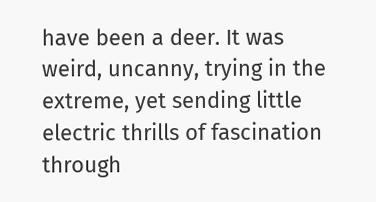have been a deer. It was weird, uncanny, trying in the extreme, yet sending little electric thrills of fascination through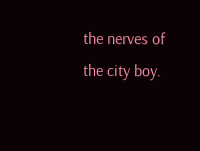the nerves of the city boy.